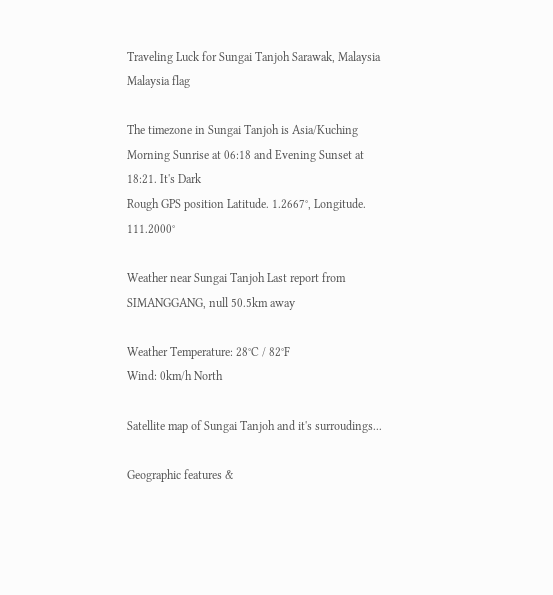Traveling Luck for Sungai Tanjoh Sarawak, Malaysia Malaysia flag

The timezone in Sungai Tanjoh is Asia/Kuching
Morning Sunrise at 06:18 and Evening Sunset at 18:21. It's Dark
Rough GPS position Latitude. 1.2667°, Longitude. 111.2000°

Weather near Sungai Tanjoh Last report from SIMANGGANG, null 50.5km away

Weather Temperature: 28°C / 82°F
Wind: 0km/h North

Satellite map of Sungai Tanjoh and it's surroudings...

Geographic features &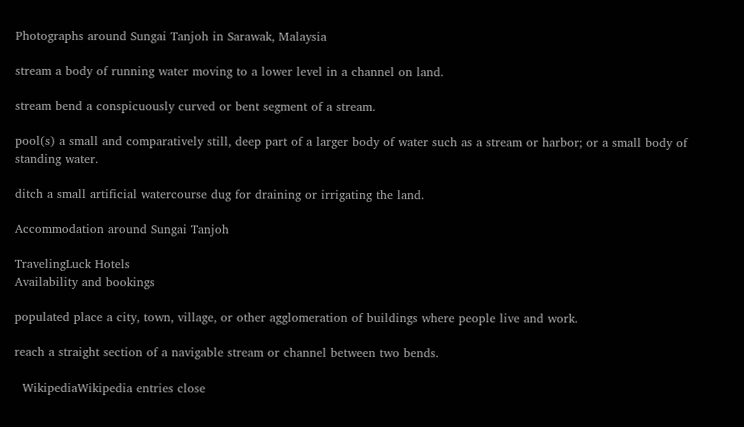Photographs around Sungai Tanjoh in Sarawak, Malaysia

stream a body of running water moving to a lower level in a channel on land.

stream bend a conspicuously curved or bent segment of a stream.

pool(s) a small and comparatively still, deep part of a larger body of water such as a stream or harbor; or a small body of standing water.

ditch a small artificial watercourse dug for draining or irrigating the land.

Accommodation around Sungai Tanjoh

TravelingLuck Hotels
Availability and bookings

populated place a city, town, village, or other agglomeration of buildings where people live and work.

reach a straight section of a navigable stream or channel between two bends.

  WikipediaWikipedia entries close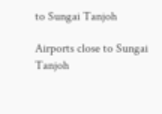to Sungai Tanjoh

Airports close to Sungai Tanjoh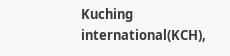Kuching international(KCH),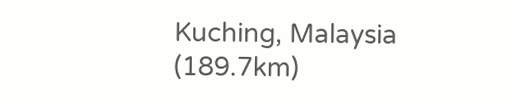Kuching, Malaysia (189.7km)